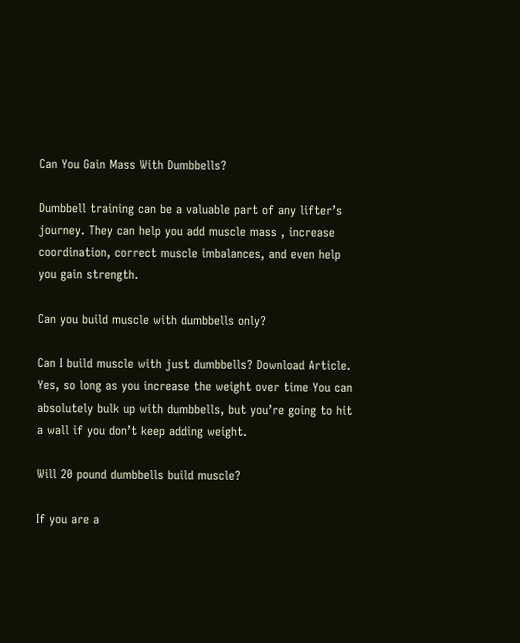Can You Gain Mass With Dumbbells?

Dumbbell training can be a valuable part of any lifter’s journey. They can help you add muscle mass , increase coordination, correct muscle imbalances, and even help you gain strength.

Can you build muscle with dumbbells only?

Can I build muscle with just dumbbells? Download Article. Yes, so long as you increase the weight over time You can absolutely bulk up with dumbbells, but you’re going to hit a wall if you don’t keep adding weight.

Will 20 pound dumbbells build muscle?

If you are a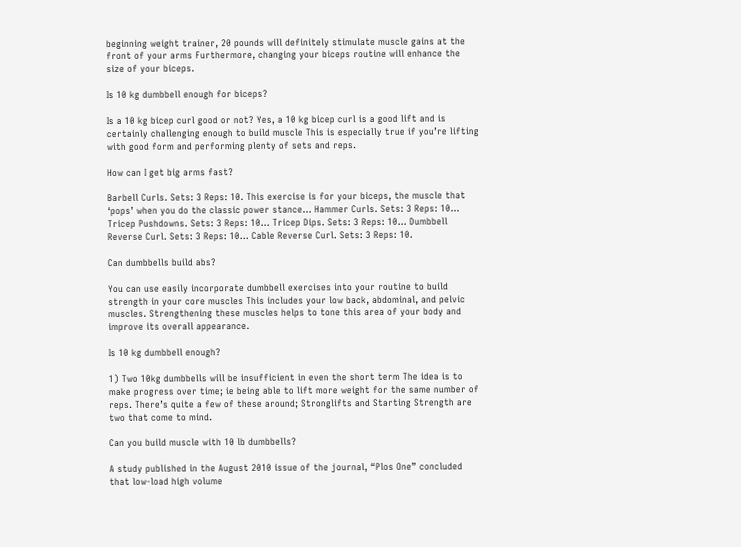beginning weight trainer, 20 pounds will definitely stimulate muscle gains at the front of your arms Furthermore, changing your biceps routine will enhance the size of your biceps.

Is 10 kg dumbbell enough for biceps?

Is a 10 kg bicep curl good or not? Yes, a 10 kg bicep curl is a good lift and is certainly challenging enough to build muscle This is especially true if you’re lifting with good form and performing plenty of sets and reps.

How can I get big arms fast?

Barbell Curls. Sets: 3 Reps: 10. This exercise is for your biceps, the muscle that ‘pops’ when you do the classic power stance… Hammer Curls. Sets: 3 Reps: 10… Tricep Pushdowns. Sets: 3 Reps: 10… Tricep Dips. Sets: 3 Reps: 10… Dumbbell Reverse Curl. Sets: 3 Reps: 10… Cable Reverse Curl. Sets: 3 Reps: 10.

Can dumbbells build abs?

You can use easily incorporate dumbbell exercises into your routine to build strength in your core muscles This includes your low back, abdominal, and pelvic muscles. Strengthening these muscles helps to tone this area of your body and improve its overall appearance.

Is 10 kg dumbbell enough?

1) Two 10kg dumbbells will be insufficient in even the short term The idea is to make progress over time; ie being able to lift more weight for the same number of reps. There’s quite a few of these around; Stronglifts and Starting Strength are two that come to mind.

Can you build muscle with 10 lb dumbbells?

A study published in the August 2010 issue of the journal, “Plos One” concluded that low-load high volume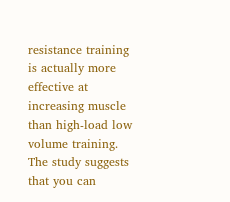resistance training is actually more effective at increasing muscle than high-load low volume training. The study suggests that you can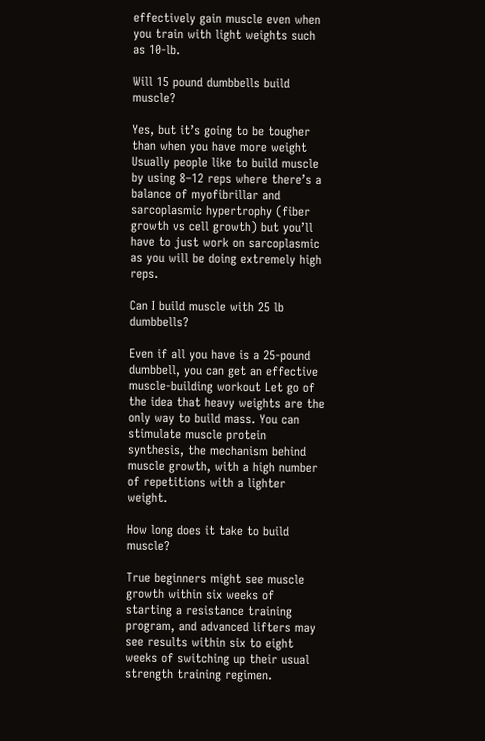effectively gain muscle even when you train with light weights such as 10-lb.

Will 15 pound dumbbells build muscle?

Yes, but it’s going to be tougher than when you have more weight Usually people like to build muscle by using 8–12 reps where there’s a balance of myofibrillar and sarcoplasmic hypertrophy (fiber growth vs cell growth) but you’ll have to just work on sarcoplasmic as you will be doing extremely high reps.

Can I build muscle with 25 lb dumbbells?

Even if all you have is a 25-pound dumbbell, you can get an effective muscle-building workout Let go of the idea that heavy weights are the only way to build mass. You can stimulate muscle protein synthesis, the mechanism behind muscle growth, with a high number of repetitions with a lighter weight.

How long does it take to build muscle?

True beginners might see muscle growth within six weeks of starting a resistance training program, and advanced lifters may see results within six to eight weeks of switching up their usual strength training regimen.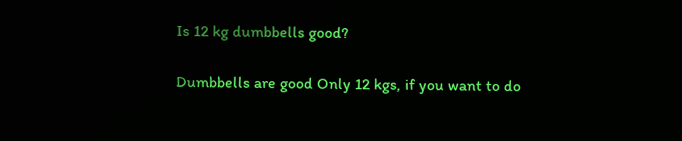Is 12 kg dumbbells good?

Dumbbells are good Only 12 kgs, if you want to do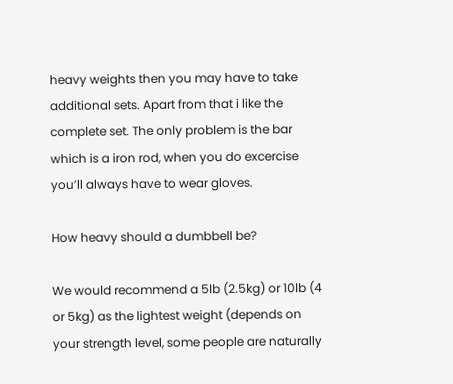heavy weights then you may have to take additional sets. Apart from that i like the complete set. The only problem is the bar which is a iron rod, when you do excercise you’ll always have to wear gloves.

How heavy should a dumbbell be?

We would recommend a 5lb (2.5kg) or 10lb (4 or 5kg) as the lightest weight (depends on your strength level, some people are naturally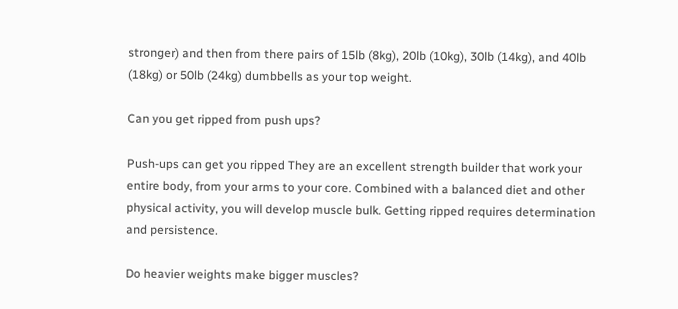stronger) and then from there pairs of 15lb (8kg), 20lb (10kg), 30lb (14kg), and 40lb (18kg) or 50lb (24kg) dumbbells as your top weight.

Can you get ripped from push ups?

Push-ups can get you ripped They are an excellent strength builder that work your entire body, from your arms to your core. Combined with a balanced diet and other physical activity, you will develop muscle bulk. Getting ripped requires determination and persistence.

Do heavier weights make bigger muscles?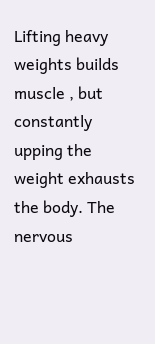Lifting heavy weights builds muscle , but constantly upping the weight exhausts the body. The nervous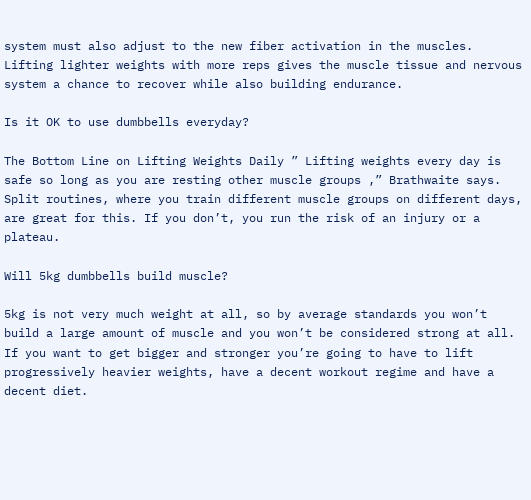system must also adjust to the new fiber activation in the muscles. Lifting lighter weights with more reps gives the muscle tissue and nervous system a chance to recover while also building endurance.

Is it OK to use dumbbells everyday?

The Bottom Line on Lifting Weights Daily ” Lifting weights every day is safe so long as you are resting other muscle groups ,” Brathwaite says. Split routines, where you train different muscle groups on different days, are great for this. If you don’t, you run the risk of an injury or a plateau.

Will 5kg dumbbells build muscle?

5kg is not very much weight at all, so by average standards you won’t build a large amount of muscle and you won’t be considered strong at all. If you want to get bigger and stronger you’re going to have to lift progressively heavier weights, have a decent workout regime and have a decent diet.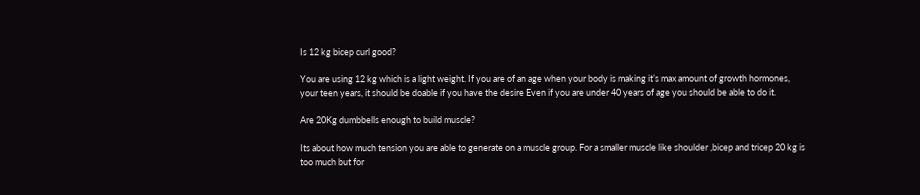Is 12 kg bicep curl good?

You are using 12 kg which is a light weight. If you are of an age when your body is making it’s max amount of growth hormones, your teen years, it should be doable if you have the desire Even if you are under 40 years of age you should be able to do it.

Are 20Kg dumbbells enough to build muscle?

Its about how much tension you are able to generate on a muscle group. For a smaller muscle like shoulder ,bicep and tricep 20 kg is too much but for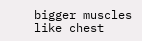bigger muscles like chest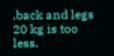,back and legs 20 kg is too less.